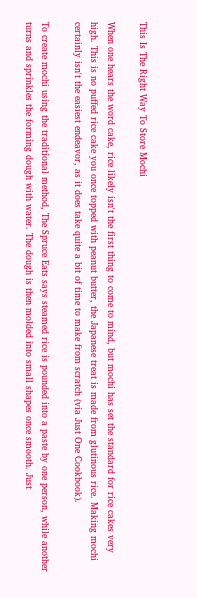This Is The Right Way To Store Mochi

When one hears the word cake, rice likely isn't the first thing to come to mind, but mochi has set the standard for rice cakes very high. This is no puffed rice cake you once topped with peanut butter, the Japanese treat is made from glutinous rice. Making mochi certainly isn't the easiest endeavor, as it does take quite a bit of time to make from scratch (via Just One Cookbook).

To create mochi using the traditional method, The Spruce Eats says steamed rice is pounded into a paste by one person, while another turns and sprinkles the forming dough with water. The dough is then molded into small shapes once smooth. Just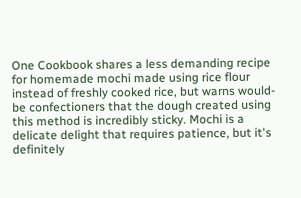One Cookbook shares a less demanding recipe for homemade mochi made using rice flour instead of freshly cooked rice, but warns would-be confectioners that the dough created using this method is incredibly sticky. Mochi is a delicate delight that requires patience, but it's definitely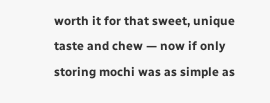worth it for that sweet, unique taste and chew — now if only storing mochi was as simple as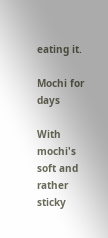eating it.

Mochi for days

With mochi's soft and rather sticky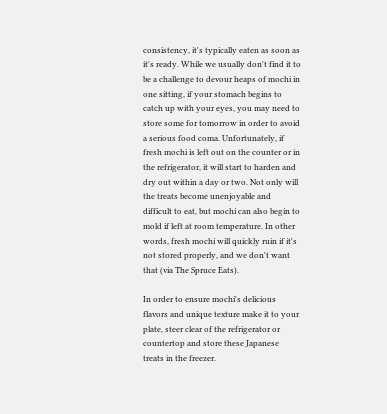consistency, it's typically eaten as soon as it's ready. While we usually don't find it to be a challenge to devour heaps of mochi in one sitting, if your stomach begins to catch up with your eyes, you may need to store some for tomorrow in order to avoid a serious food coma. Unfortunately, if fresh mochi is left out on the counter or in the refrigerator, it will start to harden and dry out within a day or two. Not only will the treats become unenjoyable and difficult to eat, but mochi can also begin to mold if left at room temperature. In other words, fresh mochi will quickly ruin if it's not stored properly, and we don't want that (via The Spruce Eats).

In order to ensure mochi's delicious flavors and unique texture make it to your plate, steer clear of the refrigerator or countertop and store these Japanese treats in the freezer.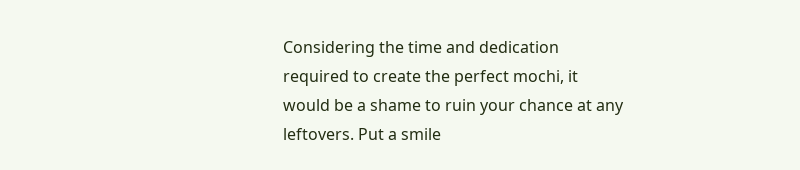Considering the time and dedication required to create the perfect mochi, it would be a shame to ruin your chance at any leftovers. Put a smile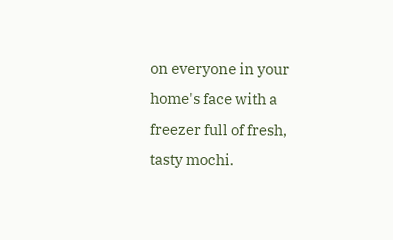on everyone in your home's face with a freezer full of fresh, tasty mochi.